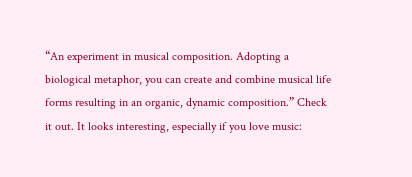“An experiment in musical composition. Adopting a biological metaphor, you can create and combine musical life forms resulting in an organic, dynamic composition.” Check it out. It looks interesting, especially if you love music: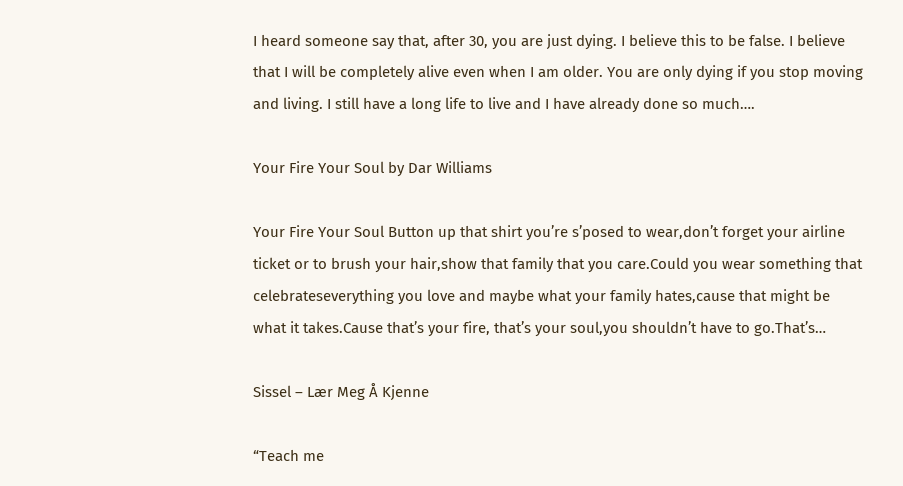I heard someone say that, after 30, you are just dying. I believe this to be false. I believe that I will be completely alive even when I am older. You are only dying if you stop moving and living. I still have a long life to live and I have already done so much….

Your Fire Your Soul by Dar Williams

Your Fire Your Soul Button up that shirt you’re s’posed to wear,don’t forget your airline ticket or to brush your hair,show that family that you care.Could you wear something that celebrateseverything you love and maybe what your family hates,cause that might be what it takes.Cause that’s your fire, that’s your soul,you shouldn’t have to go.That’s…

Sissel – Lær Meg Å Kjenne

“Teach me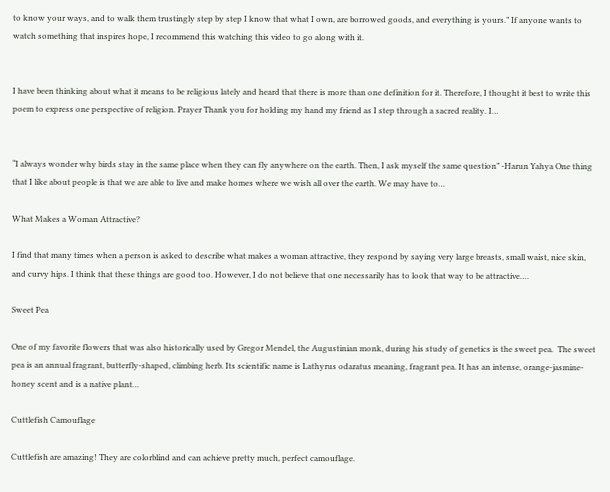to know your ways, and to walk them trustingly step by step I know that what I own, are borrowed goods, and everything is yours.” If anyone wants to watch something that inspires hope, I recommend this watching this video to go along with it.


I have been thinking about what it means to be religious lately and heard that there is more than one definition for it. Therefore, I thought it best to write this poem to express one perspective of religion. Prayer Thank you for holding my hand my friend as I step through a sacred reality. I…


“I always wonder why birds stay in the same place when they can fly anywhere on the earth. Then, I ask myself the same question” -Harun Yahya One thing that I like about people is that we are able to live and make homes where we wish all over the earth. We may have to…

What Makes a Woman Attractive?

I find that many times when a person is asked to describe what makes a woman attractive, they respond by saying very large breasts, small waist, nice skin, and curvy hips. I think that these things are good too. However, I do not believe that one necessarily has to look that way to be attractive….

Sweet Pea

One of my favorite flowers that was also historically used by Gregor Mendel, the Augustinian monk, during his study of genetics is the sweet pea.  The sweet pea is an annual fragrant, butterfly-shaped, climbing herb. Its scientific name is Lathyrus odaratus meaning, fragrant pea. It has an intense, orange-jasmine-honey scent and is a native plant…

Cuttlefish Camouflage

Cuttlefish are amazing! They are colorblind and can achieve pretty much, perfect camouflage.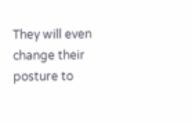They will even change their posture to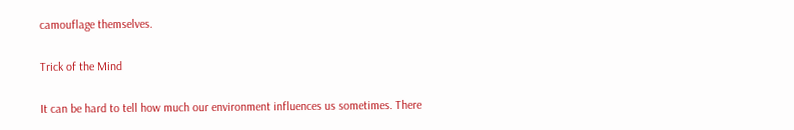camouflage themselves.

Trick of the Mind

It can be hard to tell how much our environment influences us sometimes. There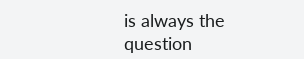is always the question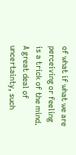of what if what we are perceiving or feeling is a trick of the mind. A great deal of uncertainty, such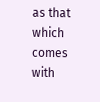as that which comes with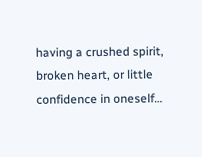having a crushed spirit, broken heart, or little confidence in oneself…